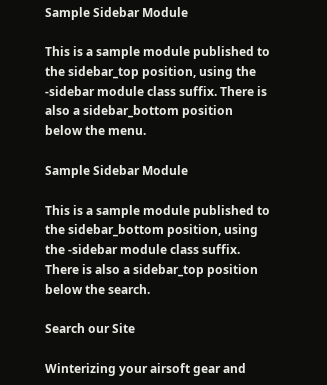Sample Sidebar Module

This is a sample module published to the sidebar_top position, using the -sidebar module class suffix. There is also a sidebar_bottom position below the menu.

Sample Sidebar Module

This is a sample module published to the sidebar_bottom position, using the -sidebar module class suffix. There is also a sidebar_top position below the search.

Search our Site

Winterizing your airsoft gear and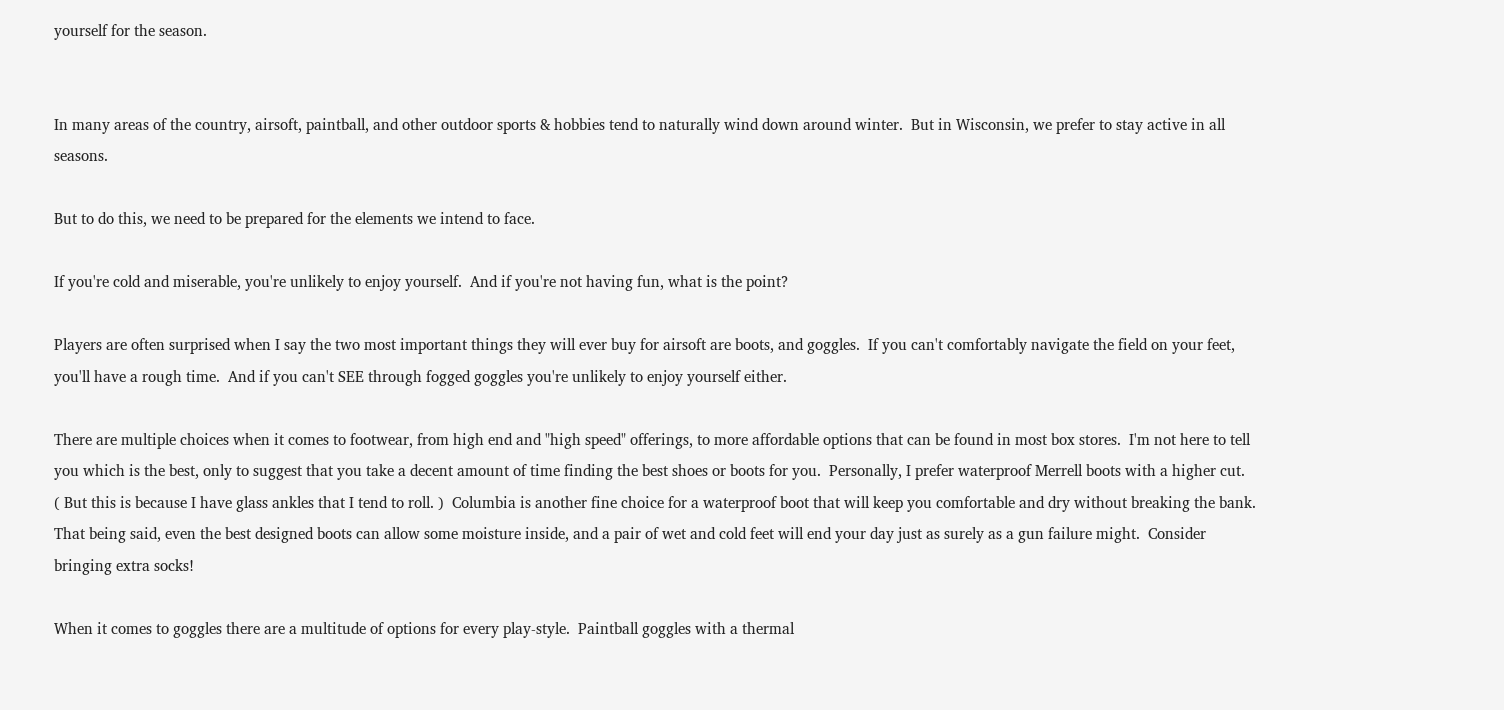yourself for the season.


In many areas of the country, airsoft, paintball, and other outdoor sports & hobbies tend to naturally wind down around winter.  But in Wisconsin, we prefer to stay active in all seasons.

But to do this, we need to be prepared for the elements we intend to face.

If you're cold and miserable, you're unlikely to enjoy yourself.  And if you're not having fun, what is the point?

Players are often surprised when I say the two most important things they will ever buy for airsoft are boots, and goggles.  If you can't comfortably navigate the field on your feet, you'll have a rough time.  And if you can't SEE through fogged goggles you're unlikely to enjoy yourself either.

There are multiple choices when it comes to footwear, from high end and "high speed" offerings, to more affordable options that can be found in most box stores.  I'm not here to tell you which is the best, only to suggest that you take a decent amount of time finding the best shoes or boots for you.  Personally, I prefer waterproof Merrell boots with a higher cut.  ( But this is because I have glass ankles that I tend to roll. )  Columbia is another fine choice for a waterproof boot that will keep you comfortable and dry without breaking the bank.  That being said, even the best designed boots can allow some moisture inside, and a pair of wet and cold feet will end your day just as surely as a gun failure might.  Consider bringing extra socks!

When it comes to goggles there are a multitude of options for every play-style.  Paintball goggles with a thermal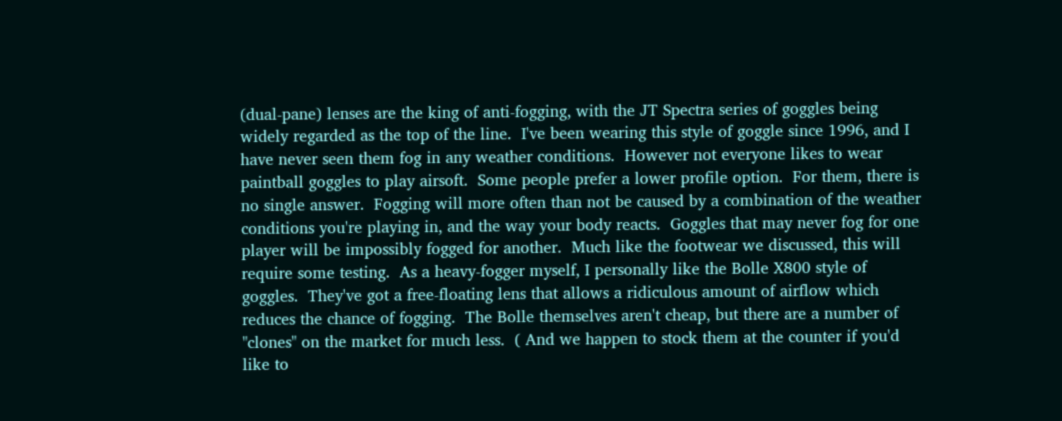(dual-pane) lenses are the king of anti-fogging, with the JT Spectra series of goggles being widely regarded as the top of the line.  I've been wearing this style of goggle since 1996, and I have never seen them fog in any weather conditions.  However not everyone likes to wear paintball goggles to play airsoft.  Some people prefer a lower profile option.  For them, there is no single answer.  Fogging will more often than not be caused by a combination of the weather conditions you're playing in, and the way your body reacts.  Goggles that may never fog for one player will be impossibly fogged for another.  Much like the footwear we discussed, this will require some testing.  As a heavy-fogger myself, I personally like the Bolle X800 style of goggles.  They've got a free-floating lens that allows a ridiculous amount of airflow which reduces the chance of fogging.  The Bolle themselves aren't cheap, but there are a number of "clones" on the market for much less.  ( And we happen to stock them at the counter if you'd like to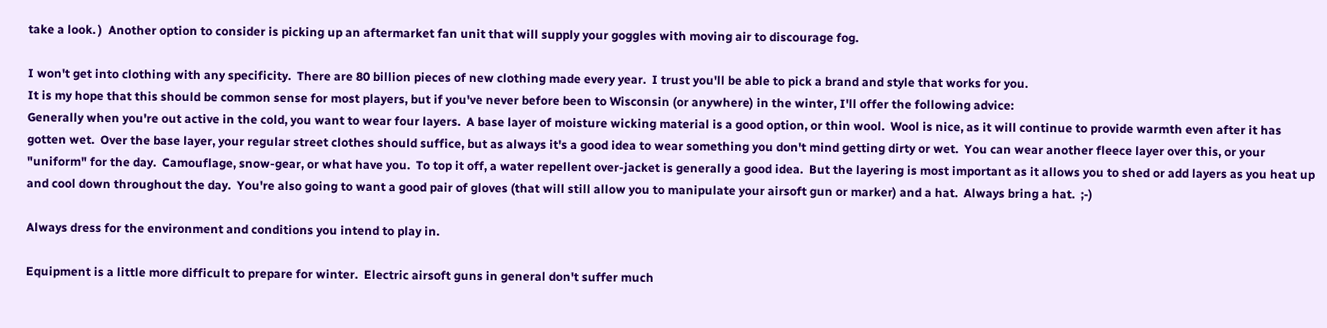take a look. )  Another option to consider is picking up an aftermarket fan unit that will supply your goggles with moving air to discourage fog.

I won't get into clothing with any specificity.  There are 80 billion pieces of new clothing made every year.  I trust you'll be able to pick a brand and style that works for you.
It is my hope that this should be common sense for most players, but if you've never before been to Wisconsin (or anywhere) in the winter, I'll offer the following advice:
Generally when you're out active in the cold, you want to wear four layers.  A base layer of moisture wicking material is a good option, or thin wool.  Wool is nice, as it will continue to provide warmth even after it has gotten wet.  Over the base layer, your regular street clothes should suffice, but as always it's a good idea to wear something you don't mind getting dirty or wet.  You can wear another fleece layer over this, or your "uniform" for the day.  Camouflage, snow-gear, or what have you.  To top it off, a water repellent over-jacket is generally a good idea.  But the layering is most important as it allows you to shed or add layers as you heat up and cool down throughout the day.  You're also going to want a good pair of gloves (that will still allow you to manipulate your airsoft gun or marker) and a hat.  Always bring a hat.  ;-)

Always dress for the environment and conditions you intend to play in.

Equipment is a little more difficult to prepare for winter.  Electric airsoft guns in general don't suffer much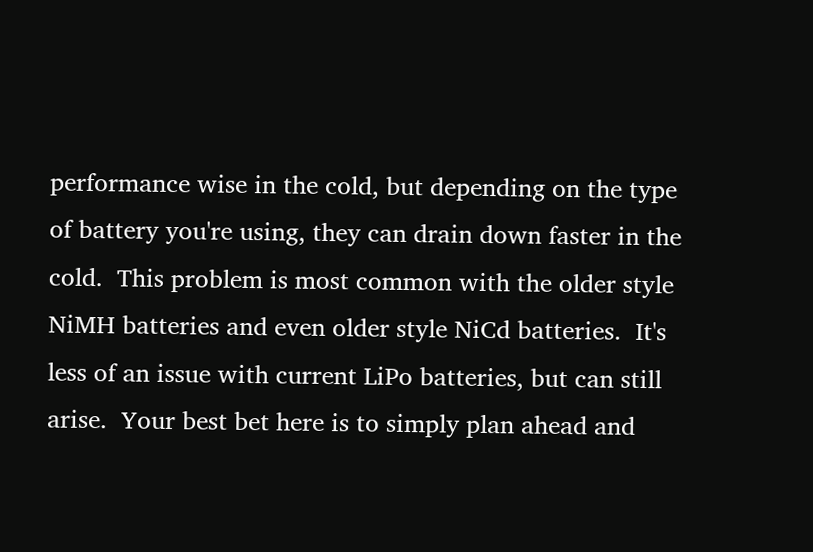performance wise in the cold, but depending on the type of battery you're using, they can drain down faster in the cold.  This problem is most common with the older style NiMH batteries and even older style NiCd batteries.  It's less of an issue with current LiPo batteries, but can still arise.  Your best bet here is to simply plan ahead and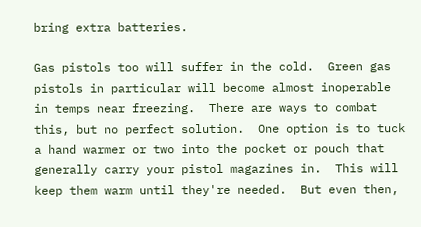bring extra batteries.

Gas pistols too will suffer in the cold.  Green gas pistols in particular will become almost inoperable in temps near freezing.  There are ways to combat this, but no perfect solution.  One option is to tuck a hand warmer or two into the pocket or pouch that generally carry your pistol magazines in.  This will keep them warm until they're needed.  But even then,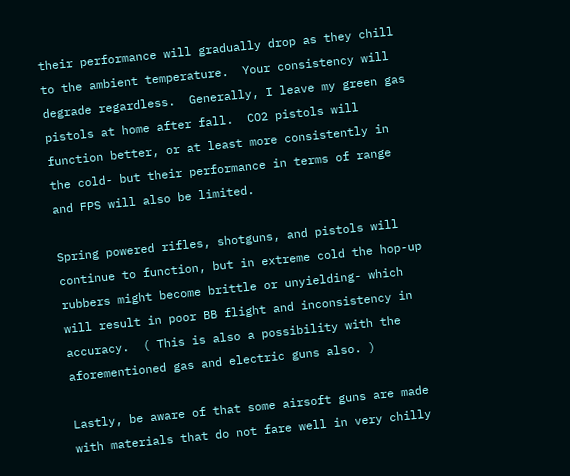their performance will gradually drop as they chill to the ambient temperature.  Your consistency will degrade regardless.  Generally, I leave my green gas pistols at home after fall.  CO2 pistols will function better, or at least more consistently in the cold- but their performance in terms of range and FPS will also be limited.

Spring powered rifles, shotguns, and pistols will continue to function, but in extreme cold the hop-up rubbers might become brittle or unyielding- which will result in poor BB flight and inconsistency in accuracy.  ( This is also a possibility with the aforementioned gas and electric guns also. )

Lastly, be aware of that some airsoft guns are made with materials that do not fare well in very chilly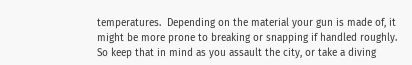temperatures.  Depending on the material your gun is made of, it might be more prone to breaking or snapping if handled roughly.  So keep that in mind as you assault the city, or take a diving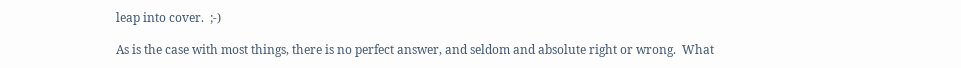leap into cover.  ;-)

As is the case with most things, there is no perfect answer, and seldom and absolute right or wrong.  What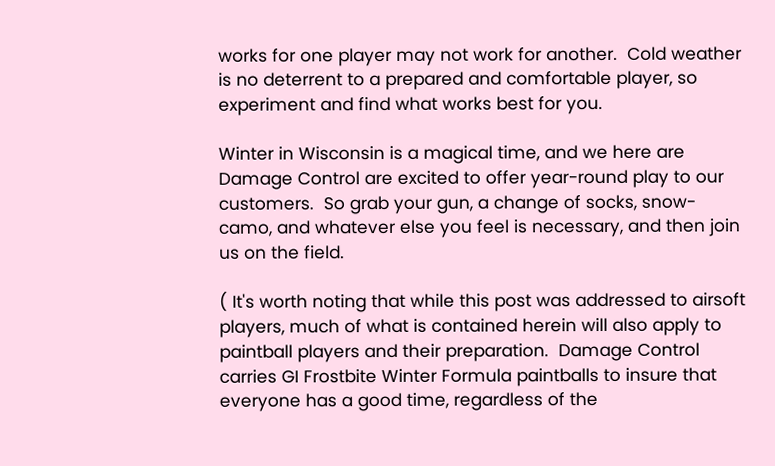works for one player may not work for another.  Cold weather is no deterrent to a prepared and comfortable player, so experiment and find what works best for you.

Winter in Wisconsin is a magical time, and we here are Damage Control are excited to offer year-round play to our customers.  So grab your gun, a change of socks, snow-camo, and whatever else you feel is necessary, and then join us on the field.

( It's worth noting that while this post was addressed to airsoft players, much of what is contained herein will also apply to paintball players and their preparation.  Damage Control carries GI Frostbite Winter Formula paintballs to insure that everyone has a good time, regardless of the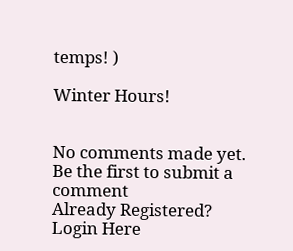temps! )

Winter Hours!


No comments made yet. Be the first to submit a comment
Already Registered? Login Here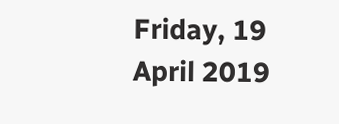Friday, 19 April 2019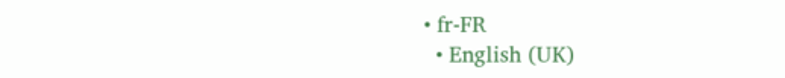• fr-FR
  • English (UK)